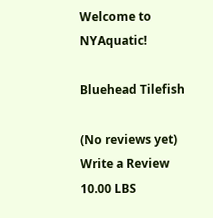Welcome to NYAquatic!

Bluehead Tilefish

(No reviews yet) Write a Review
10.00 LBS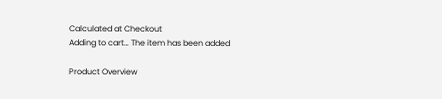Calculated at Checkout
Adding to cart… The item has been added

Product Overview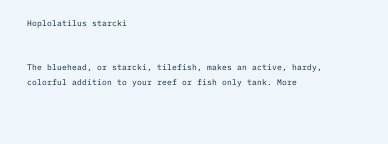Hoplolatilus starcki


The bluehead, or starcki, tilefish, makes an active, hardy, colorful addition to your reef or fish only tank. More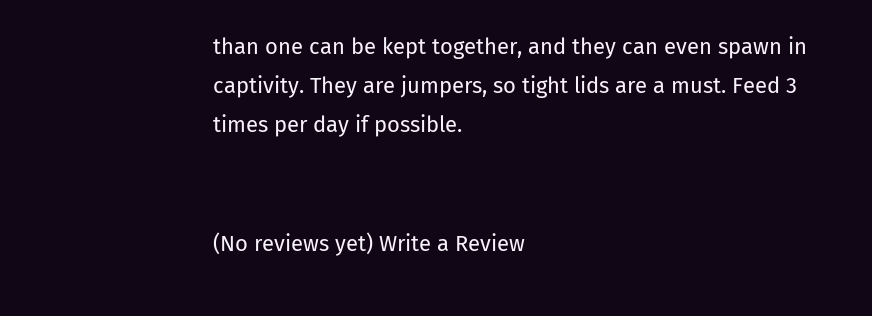than one can be kept together, and they can even spawn in captivity. They are jumpers, so tight lids are a must. Feed 3 times per day if possible.


(No reviews yet) Write a Review